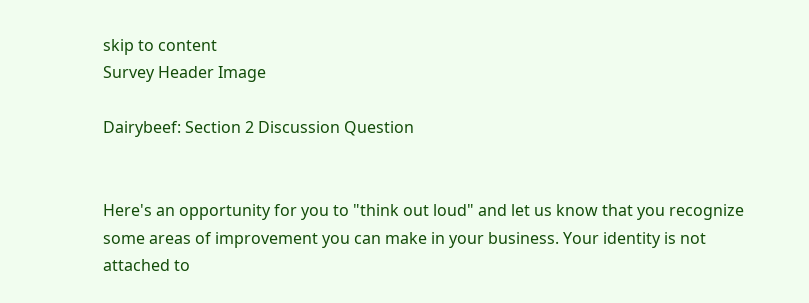skip to content
Survey Header Image

Dairybeef: Section 2 Discussion Question


Here's an opportunity for you to "think out loud" and let us know that you recognize some areas of improvement you can make in your business. Your identity is not attached to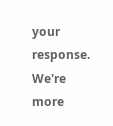your response. We're more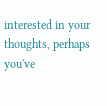interested in your thoughts, perhaps you've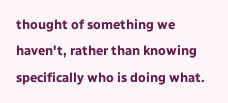thought of something we haven't, rather than knowing specifically who is doing what.